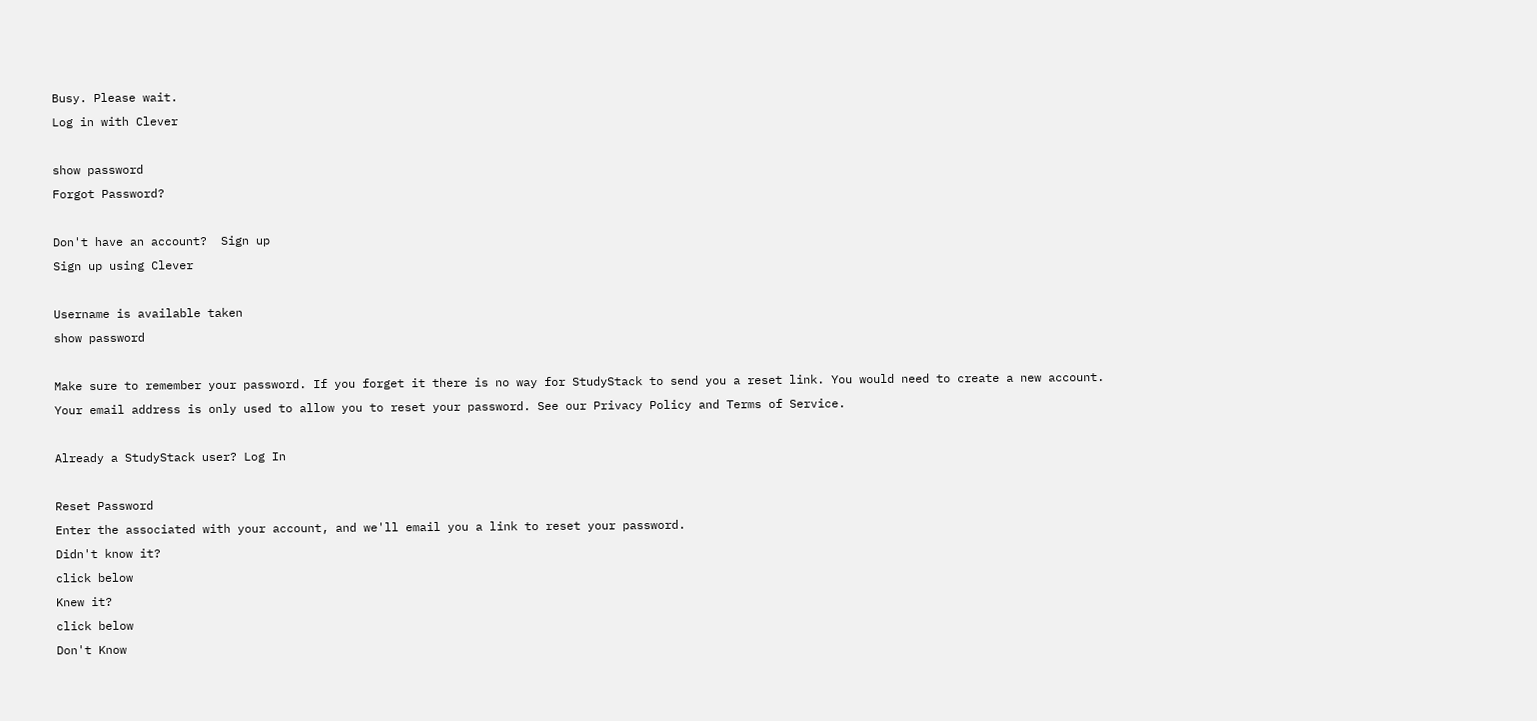Busy. Please wait.
Log in with Clever

show password
Forgot Password?

Don't have an account?  Sign up
Sign up using Clever

Username is available taken
show password

Make sure to remember your password. If you forget it there is no way for StudyStack to send you a reset link. You would need to create a new account.
Your email address is only used to allow you to reset your password. See our Privacy Policy and Terms of Service.

Already a StudyStack user? Log In

Reset Password
Enter the associated with your account, and we'll email you a link to reset your password.
Didn't know it?
click below
Knew it?
click below
Don't Know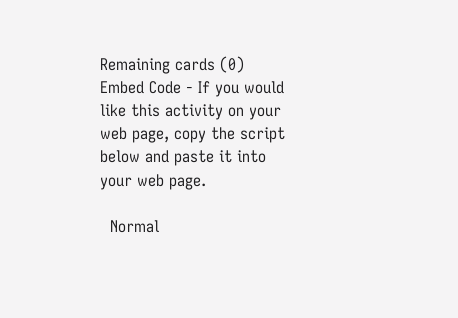Remaining cards (0)
Embed Code - If you would like this activity on your web page, copy the script below and paste it into your web page.

  Normal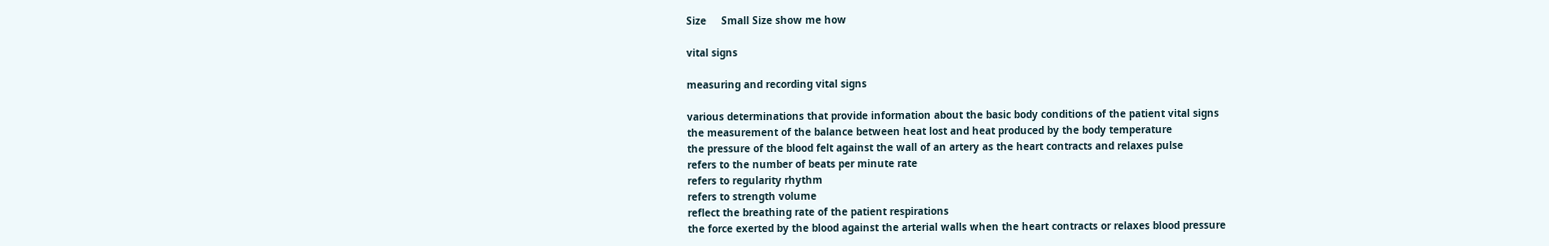Size     Small Size show me how

vital signs

measuring and recording vital signs

various determinations that provide information about the basic body conditions of the patient vital signs
the measurement of the balance between heat lost and heat produced by the body temperature
the pressure of the blood felt against the wall of an artery as the heart contracts and relaxes pulse
refers to the number of beats per minute rate
refers to regularity rhythm
refers to strength volume
reflect the breathing rate of the patient respirations
the force exerted by the blood against the arterial walls when the heart contracts or relaxes blood pressure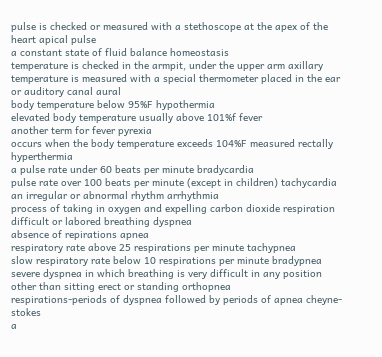pulse is checked or measured with a stethoscope at the apex of the heart apical pulse
a constant state of fluid balance homeostasis
temperature is checked in the armpit, under the upper arm axillary
temperature is measured with a special thermometer placed in the ear or auditory canal aural
body temperature below 95%F hypothermia
elevated body temperature usually above 101%f fever
another term for fever pyrexia
occurs when the body temperature exceeds 104%F measured rectally hyperthermia
a pulse rate under 60 beats per minute bradycardia
pulse rate over 100 beats per minute (except in children) tachycardia
an irregular or abnormal rhythm arrhythmia
process of taking in oxygen and expelling carbon dioxide respiration
difficult or labored breathing dyspnea
absence of repirations apnea
respiratory rate above 25 respirations per minute tachypnea
slow respiratory rate below 10 respirations per minute bradypnea
severe dyspnea in which breathing is very difficult in any position other than sitting erect or standing orthopnea
respirations-periods of dyspnea followed by periods of apnea cheyne-stokes
a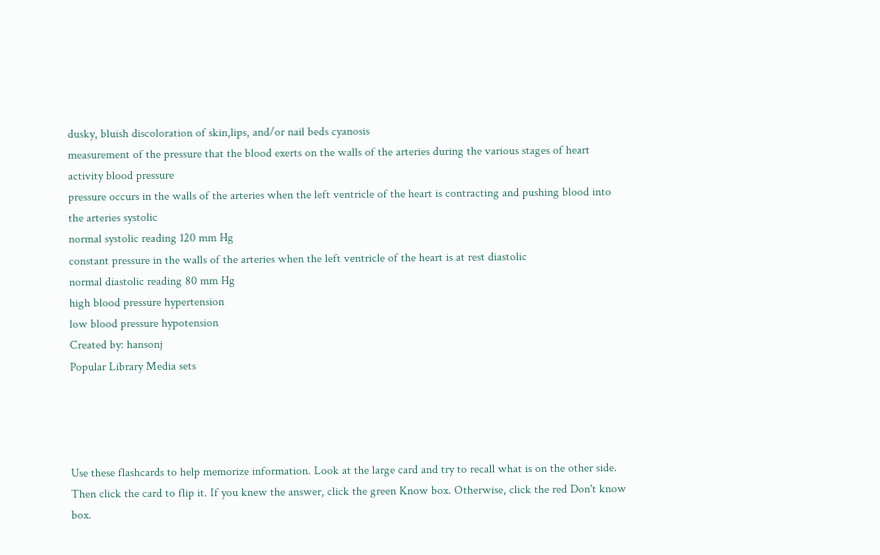dusky, bluish discoloration of skin,lips, and/or nail beds cyanosis
measurement of the pressure that the blood exerts on the walls of the arteries during the various stages of heart activity blood pressure
pressure occurs in the walls of the arteries when the left ventricle of the heart is contracting and pushing blood into the arteries systolic
normal systolic reading 120 mm Hg
constant pressure in the walls of the arteries when the left ventricle of the heart is at rest diastolic
normal diastolic reading 80 mm Hg
high blood pressure hypertension
low blood pressure hypotension
Created by: hansonj
Popular Library Media sets




Use these flashcards to help memorize information. Look at the large card and try to recall what is on the other side. Then click the card to flip it. If you knew the answer, click the green Know box. Otherwise, click the red Don't know box.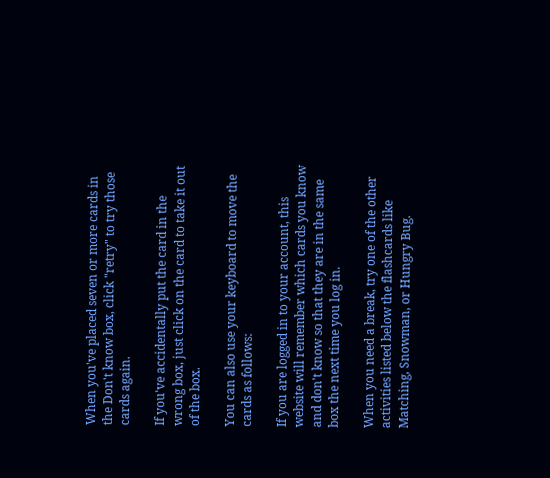When you've placed seven or more cards in the Don't know box, click "retry" to try those cards again.

If you've accidentally put the card in the wrong box, just click on the card to take it out of the box.

You can also use your keyboard to move the cards as follows:

If you are logged in to your account, this website will remember which cards you know and don't know so that they are in the same box the next time you log in.

When you need a break, try one of the other activities listed below the flashcards like Matching, Snowman, or Hungry Bug.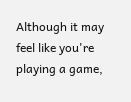Although it may feel like you're playing a game,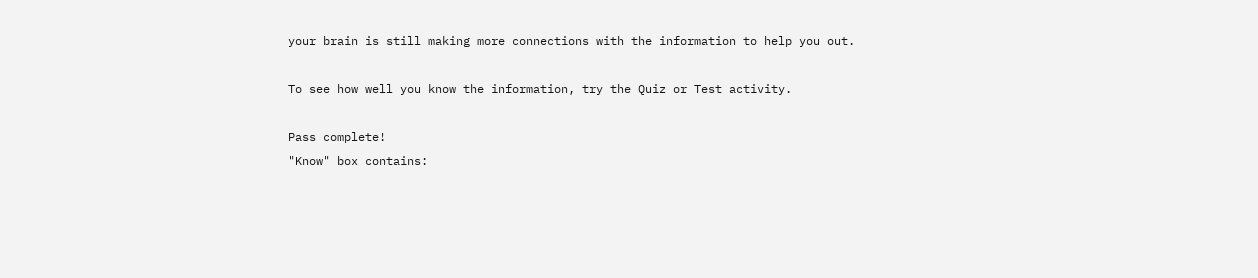your brain is still making more connections with the information to help you out.

To see how well you know the information, try the Quiz or Test activity.

Pass complete!
"Know" box contains: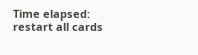Time elapsed:
restart all cards